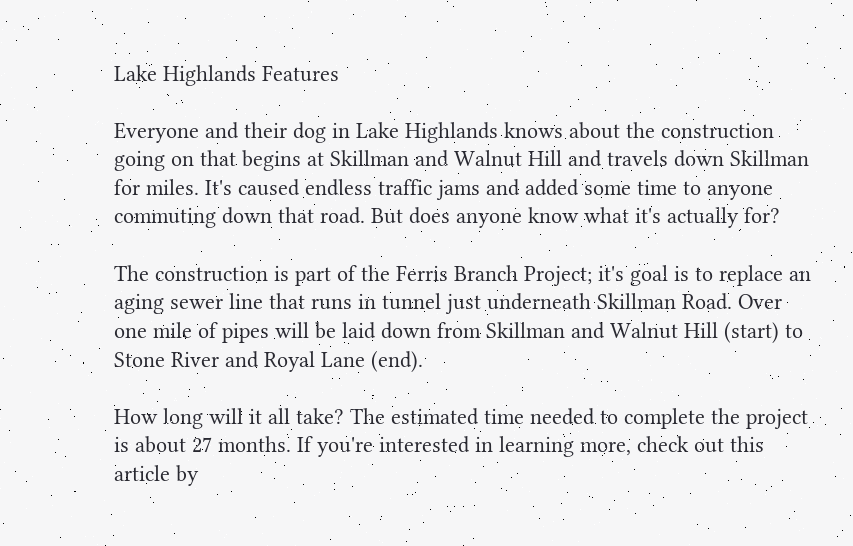Lake Highlands Features

Everyone and their dog in Lake Highlands knows about the construction going on that begins at Skillman and Walnut Hill and travels down Skillman for miles. It's caused endless traffic jams and added some time to anyone commuting down that road. But does anyone know what it's actually for?

The construction is part of the Ferris Branch Project; it's goal is to replace an aging sewer line that runs in tunnel just underneath Skillman Road. Over one mile of pipes will be laid down from Skillman and Walnut Hill (start) to Stone River and Royal Lane (end).

How long will it all take? The estimated time needed to complete the project is about 27 months. If you're interested in learning more, check out this article by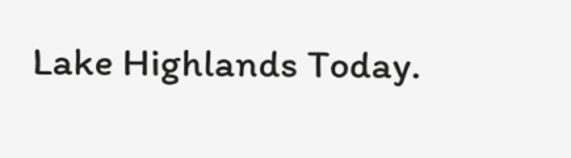Lake Highlands Today.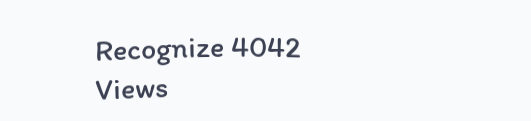Recognize 4042 Views